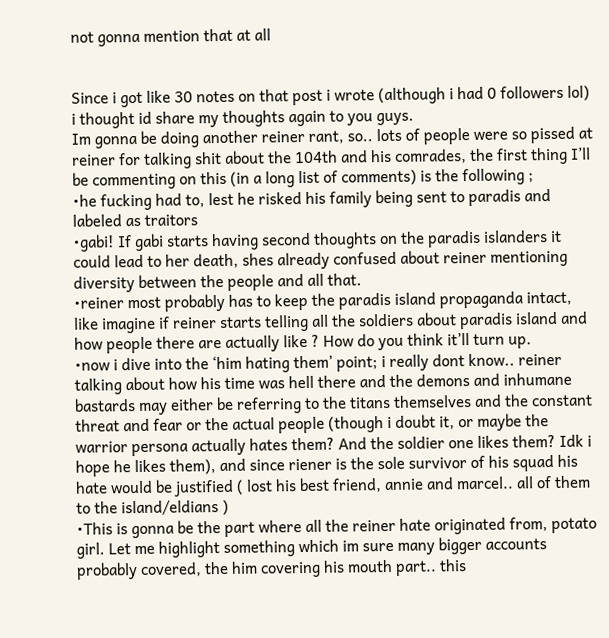not gonna mention that at all


Since i got like 30 notes on that post i wrote (although i had 0 followers lol) i thought id share my thoughts again to you guys.
Im gonna be doing another reiner rant, so.. lots of people were so pissed at reiner for talking shit about the 104th and his comrades, the first thing I’ll be commenting on this (in a long list of comments) is the following ;
•he fucking had to, lest he risked his family being sent to paradis and labeled as traitors
•gabi! If gabi starts having second thoughts on the paradis islanders it could lead to her death, shes already confused about reiner mentioning diversity between the people and all that.
•reiner most probably has to keep the paradis island propaganda intact, like imagine if reiner starts telling all the soldiers about paradis island and how people there are actually like ? How do you think it’ll turn up.
•now i dive into the ‘him hating them’ point; i really dont know.. reiner talking about how his time was hell there and the demons and inhumane bastards may either be referring to the titans themselves and the constant threat and fear or the actual people (though i doubt it, or maybe the warrior persona actually hates them? And the soldier one likes them? Idk i hope he likes them), and since riener is the sole survivor of his squad his hate would be justified ( lost his best friend, annie and marcel.. all of them to the island/eldians )
•This is gonna be the part where all the reiner hate originated from, potato girl. Let me highlight something which im sure many bigger accounts probably covered, the him covering his mouth part.. this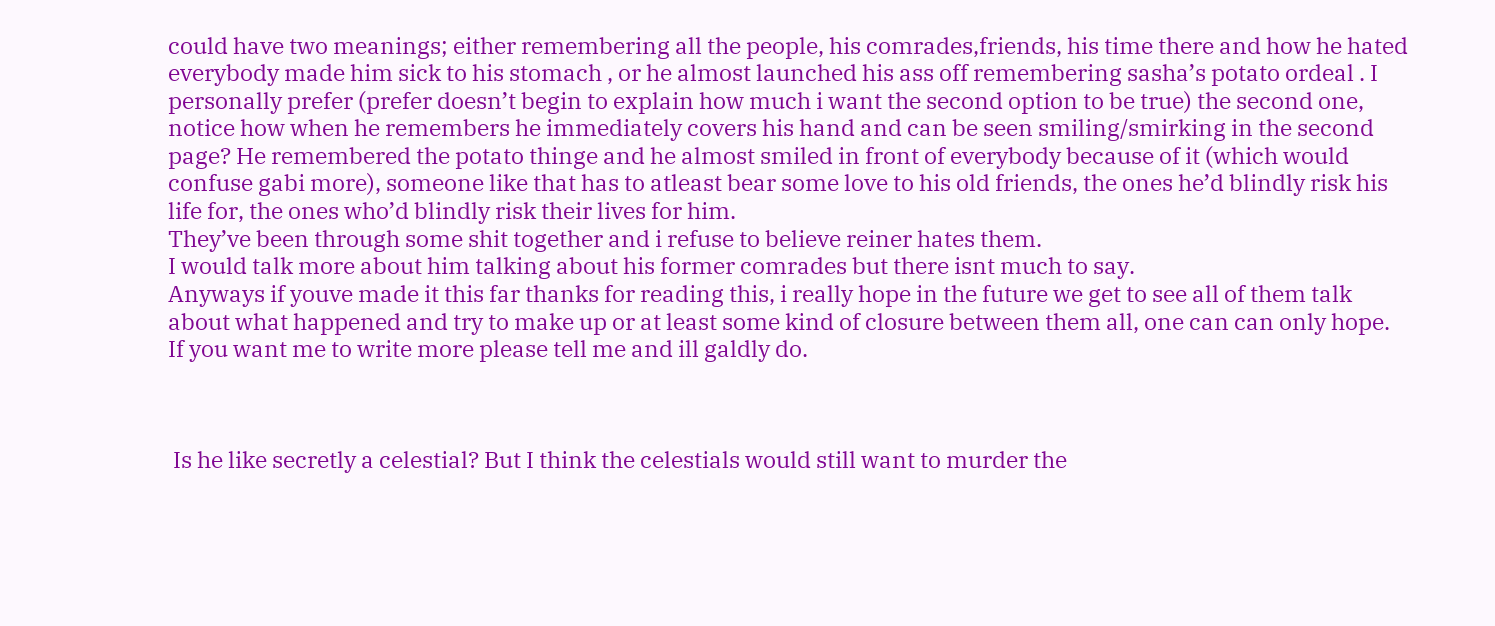could have two meanings; either remembering all the people, his comrades,friends, his time there and how he hated everybody made him sick to his stomach , or he almost launched his ass off remembering sasha’s potato ordeal . I personally prefer (prefer doesn’t begin to explain how much i want the second option to be true) the second one, notice how when he remembers he immediately covers his hand and can be seen smiling/smirking in the second page? He remembered the potato thinge and he almost smiled in front of everybody because of it (which would confuse gabi more), someone like that has to atleast bear some love to his old friends, the ones he’d blindly risk his life for, the ones who’d blindly risk their lives for him.
They’ve been through some shit together and i refuse to believe reiner hates them.
I would talk more about him talking about his former comrades but there isnt much to say.
Anyways if youve made it this far thanks for reading this, i really hope in the future we get to see all of them talk about what happened and try to make up or at least some kind of closure between them all, one can can only hope.
If you want me to write more please tell me and ill galdly do.



 Is he like secretly a celestial? But I think the celestials would still want to murder the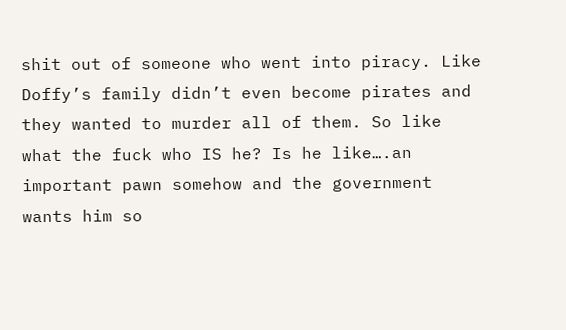shit out of someone who went into piracy. Like Doffy’s family didn’t even become pirates and they wanted to murder all of them. So like what the fuck who IS he? Is he like….an important pawn somehow and the government wants him so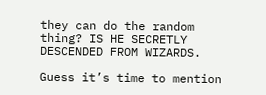they can do the random thing? IS HE SECRETLY DESCENDED FROM WIZARDS.

Guess it’s time to mention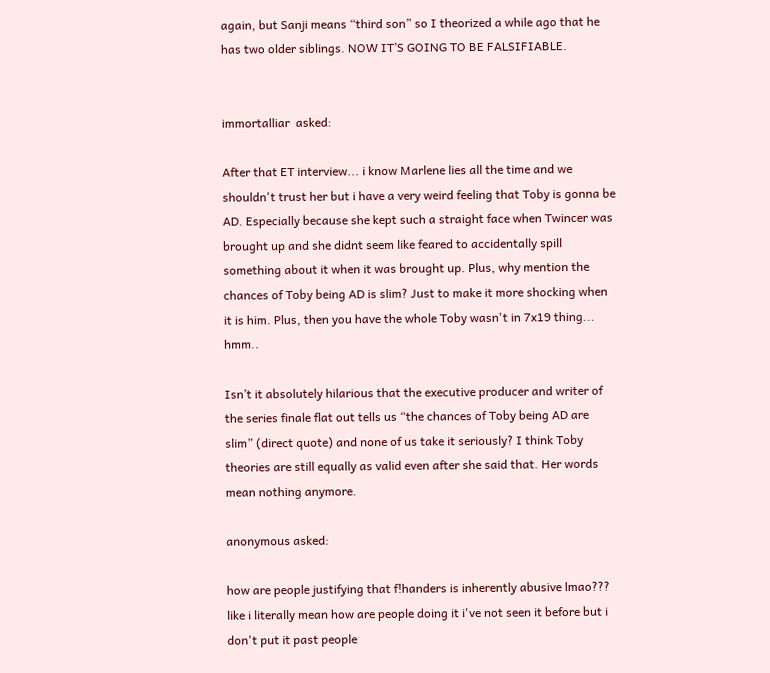again, but Sanji means “third son” so I theorized a while ago that he has two older siblings. NOW IT’S GOING TO BE FALSIFIABLE.


immortalliar  asked:

After that ET interview... i know Marlene lies all the time and we shouldn't trust her but i have a very weird feeling that Toby is gonna be AD. Especially because she kept such a straight face when Twincer was brought up and she didnt seem like feared to accidentally spill something about it when it was brought up. Plus, why mention the chances of Toby being AD is slim? Just to make it more shocking when it is him. Plus, then you have the whole Toby wasn't in 7x19 thing... hmm..

Isn’t it absolutely hilarious that the executive producer and writer of the series finale flat out tells us “the chances of Toby being AD are slim” (direct quote) and none of us take it seriously? I think Toby theories are still equally as valid even after she said that. Her words mean nothing anymore.

anonymous asked:

how are people justifying that f!handers is inherently abusive lmao??? like i literally mean how are people doing it i've not seen it before but i don't put it past people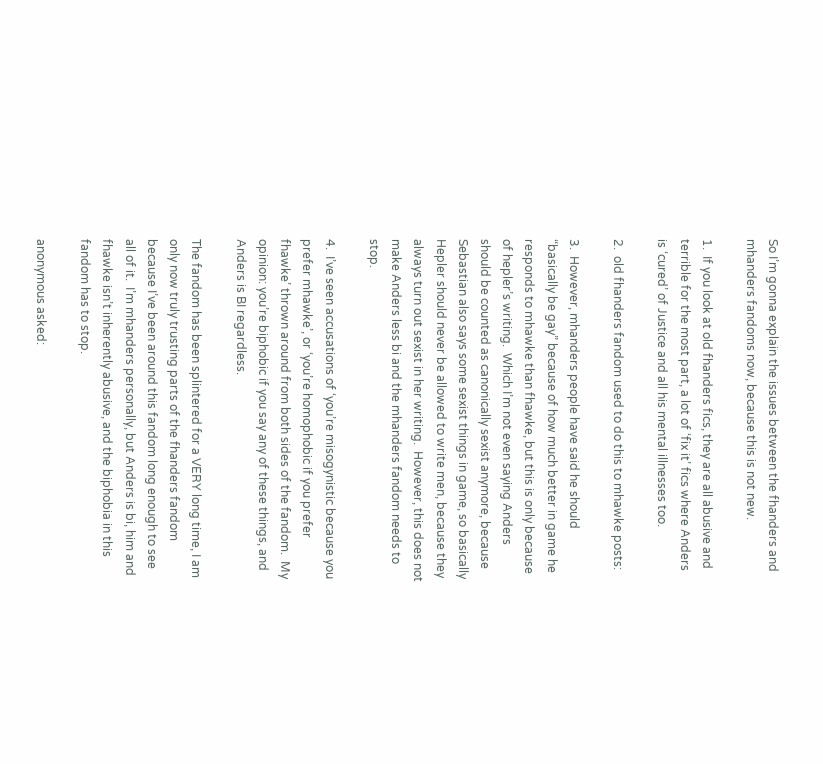So I’m gonna explain the issues between the fhanders and mhanders fandoms now, because this is not new.

1.  If you look at old fhanders fics, they are all abusive and terrible for the most part, a lot of ‘fix it’ fics where Anders is ‘cured’ of Justice and all his mental illnesses too.

2.  old fhanders fandom used to do this to mhawke posts:

3.  However, mhanders people have said he should “basically be gay” because of how much better in game he responds to mhawke than fhawke, but this is only because of hepler’s writing.  Which I’m not even saying Anders should be counted as canonically sexist anymore, because Sebastian also says some sexist things in game, so basically Hepler should never be allowed to write men, because they always turn out sexist in her writing.  However, this does not make Anders less bi and the mhanders fandom needs to stop.

4.  I’ve seen accusations of ‘you’re misogynistic because you prefer mhawke’, or ‘you’re homophobic if you prefer fhawke’ thrown around from both sides of the fandom.  My opinion: you’re biphobic if you say any of these things, and Anders is BI regardless.

The fandom has been splintered for a VERY long time, I am only now truly trusting parts of the fhanders fandom because I’ve been around this fandom long enough to see all of it.  I’m mhanders personally, but Anders is bi, him and fhawke isn’t inherently abusive, and the biphobia in this fandom has to stop.

anonymous asked: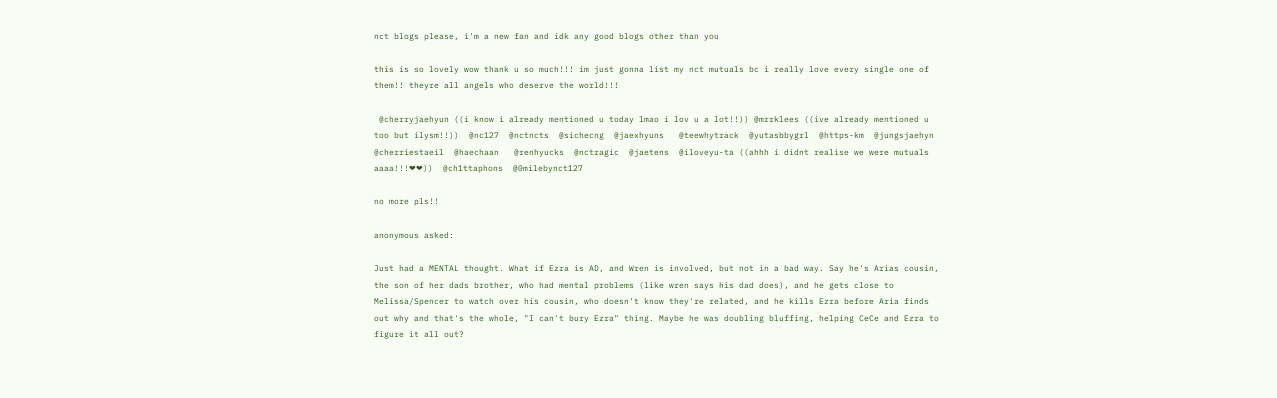nct blogs please, i'm a new fan and idk any good blogs other than you

this is so lovely wow thank u so much!!! im just gonna list my nct mutuals bc i really love every single one of them!! theyre all angels who deserve the world!!!

 @cherryjaehyun ((i know i already mentioned u today lmao i lov u a lot!!)) @mrrklees ((ive already mentioned u too but ilysm!!))  @nc127  @nctncts  @sichecng  @jaexhyuns   @teewhytrack  @yutasbbygrl  @https-km  @jungsjaehyn  @cherriestaeil  @haechaan   @renhyucks  @nctragic  @jaetens  @iloveyu-ta ((ahhh i didnt realise we were mutuals aaaa!!!❤❤))  @ch1ttaphons  @0milebynct127

no more pls!!

anonymous asked:

Just had a MENTAL thought. What if Ezra is AD, and Wren is involved, but not in a bad way. Say he's Arias cousin, the son of her dads brother, who had mental problems (like wren says his dad does), and he gets close to Melissa/Spencer to watch over his cousin, who doesn't know they're related, and he kills Ezra before Aria finds out why and that's the whole, "I can't bury Ezra" thing. Maybe he was doubling bluffing, helping CeCe and Ezra to figure it all out?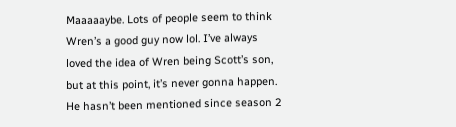Maaaaaybe. Lots of people seem to think Wren’s a good guy now lol. I’ve always loved the idea of Wren being Scott’s son, but at this point, it’s never gonna happen. He hasn’t been mentioned since season 2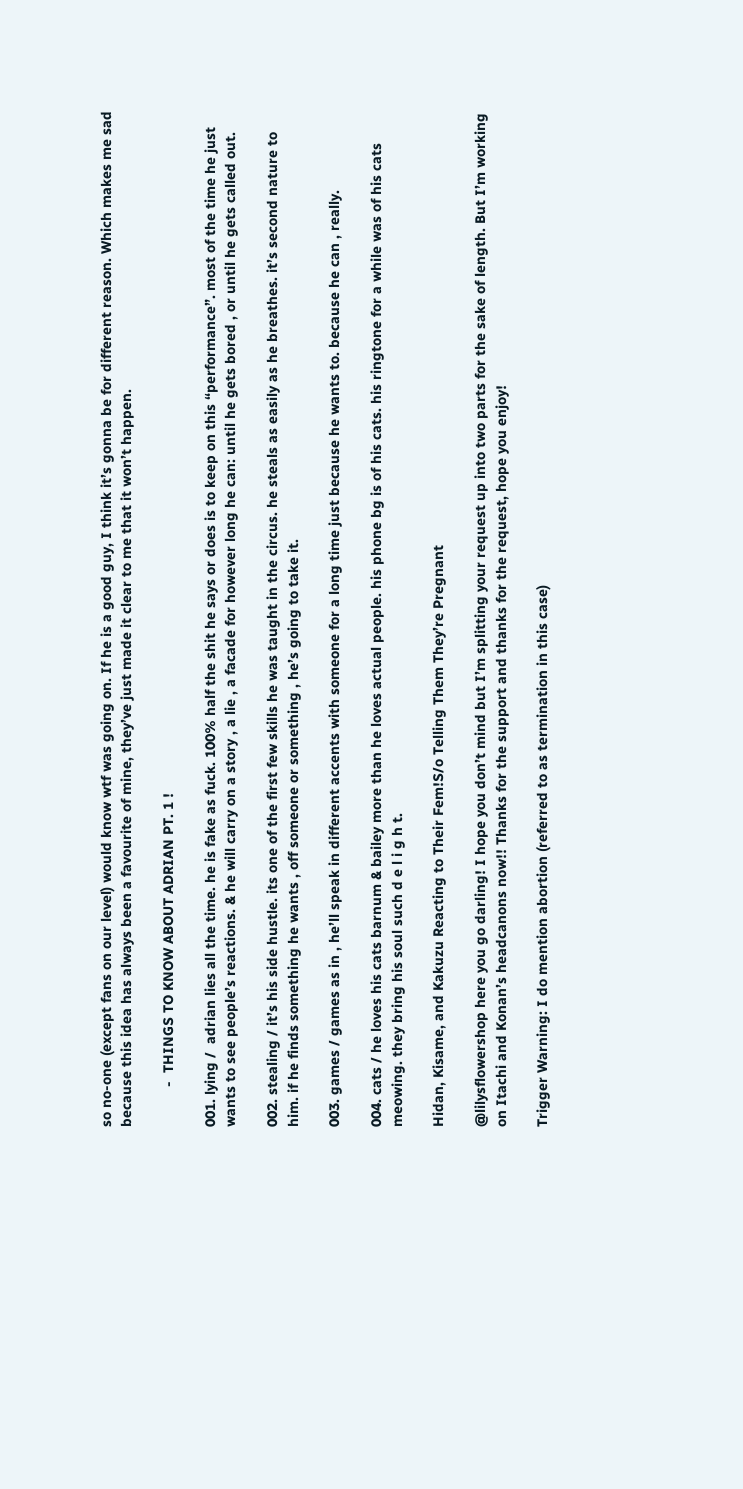so no-one (except fans on our level) would know wtf was going on. If he is a good guy, I think it’s gonna be for different reason. Which makes me sad because this idea has always been a favourite of mine, they’ve just made it clear to me that it won’t happen.

          -  THINGS TO KNOW ABOUT ADRIAN PT. 1 !

001. lying /  adrian lies all the time. he is fake as fuck. 100% half the shit he says or does is to keep on this “performance”. most of the time he just wants to see people’s reactions. & he will carry on a story , a lie , a facade for however long he can: until he gets bored , or until he gets called out.

002. stealing / it’s his side hustle. its one of the first few skills he was taught in the circus. he steals as easily as he breathes. it’s second nature to him. if he finds something he wants , off someone or something , he’s going to take it.

003. games / games as in , he’ll speak in different accents with someone for a long time just because he wants to. because he can , really.

004. cats / he loves his cats barnum & bailey more than he loves actual people. his phone bg is of his cats. his ringtone for a while was of his cats meowing. they bring his soul such d e l i g h t.

Hidan, Kisame, and Kakuzu Reacting to Their Fem!S/o Telling Them They’re Pregnant

@lilysflowershop here you go darling! I hope you don’t mind but I’m splitting your request up into two parts for the sake of length. But I’m working on Itachi and Konan’s headcanons now!! Thanks for the support and thanks for the request, hope you enjoy!

Trigger Warning: I do mention abortion (referred to as termination in this case)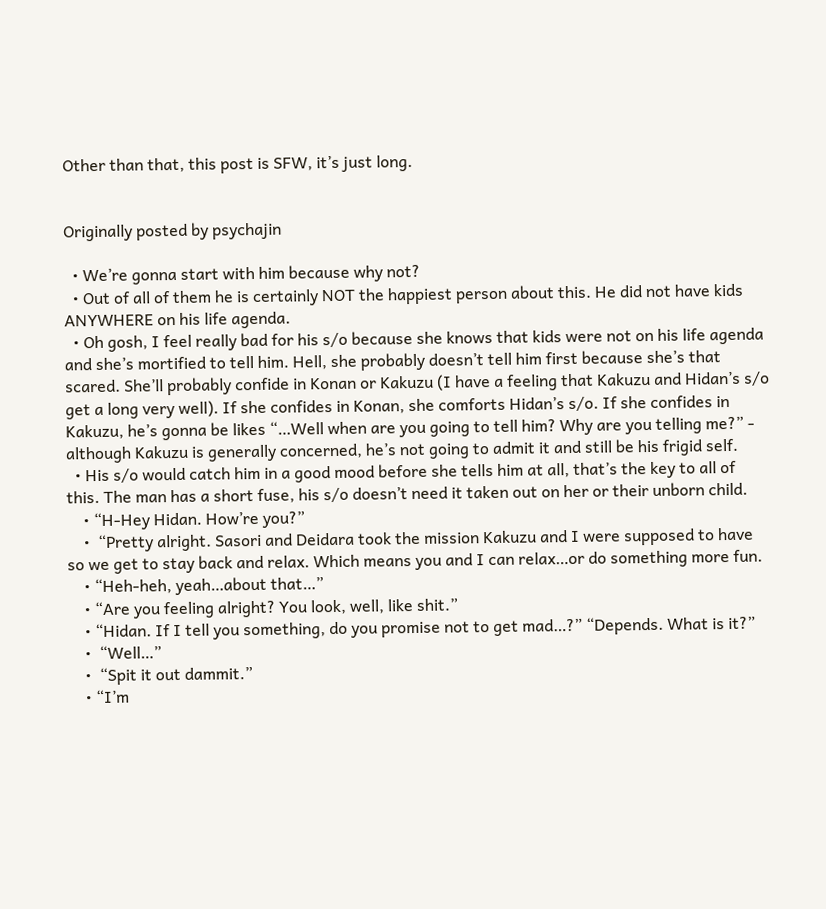Other than that, this post is SFW, it’s just long.


Originally posted by psychajin

  • We’re gonna start with him because why not?
  • Out of all of them he is certainly NOT the happiest person about this. He did not have kids ANYWHERE on his life agenda.
  • Oh gosh, I feel really bad for his s/o because she knows that kids were not on his life agenda and she’s mortified to tell him. Hell, she probably doesn’t tell him first because she’s that scared. She’ll probably confide in Konan or Kakuzu (I have a feeling that Kakuzu and Hidan’s s/o get a long very well). If she confides in Konan, she comforts Hidan’s s/o. If she confides in Kakuzu, he’s gonna be likes “…Well when are you going to tell him? Why are you telling me?” - although Kakuzu is generally concerned, he’s not going to admit it and still be his frigid self.
  • His s/o would catch him in a good mood before she tells him at all, that’s the key to all of this. The man has a short fuse, his s/o doesn’t need it taken out on her or their unborn child.
    • “H-Hey Hidan. How’re you?”
    •  “Pretty alright. Sasori and Deidara took the mission Kakuzu and I were supposed to have so we get to stay back and relax. Which means you and I can relax…or do something more fun.
    • “Heh-heh, yeah…about that…”
    • “Are you feeling alright? You look, well, like shit.”
    • “Hidan. If I tell you something, do you promise not to get mad…?” “Depends. What is it?”
    •  “Well…”
    •  “Spit it out dammit.”
    • “I’m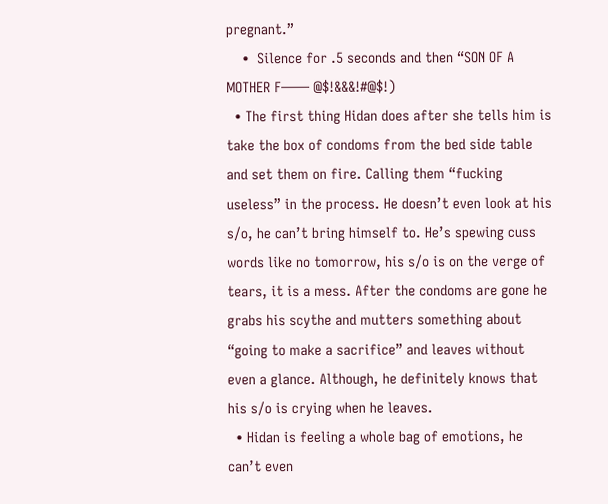pregnant.”
    •  Silence for .5 seconds and then “SON OF A MOTHER F—— @$!&&&!#@$!)
  • The first thing Hidan does after she tells him is take the box of condoms from the bed side table and set them on fire. Calling them “fucking useless” in the process. He doesn’t even look at his s/o, he can’t bring himself to. He’s spewing cuss words like no tomorrow, his s/o is on the verge of tears, it is a mess. After the condoms are gone he grabs his scythe and mutters something about “going to make a sacrifice” and leaves without even a glance. Although, he definitely knows that his s/o is crying when he leaves.
  • Hidan is feeling a whole bag of emotions, he can’t even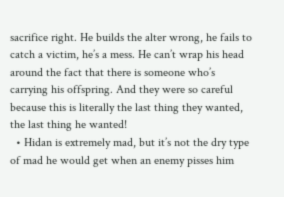sacrifice right. He builds the alter wrong, he fails to catch a victim, he’s a mess. He can’t wrap his head around the fact that there is someone who’s carrying his offspring. And they were so careful because this is literally the last thing they wanted, the last thing he wanted!
  • Hidan is extremely mad, but it’s not the dry type of mad he would get when an enemy pisses him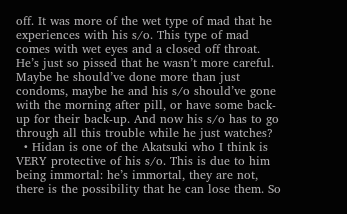off. It was more of the wet type of mad that he experiences with his s/o. This type of mad comes with wet eyes and a closed off throat. He’s just so pissed that he wasn’t more careful. Maybe he should’ve done more than just condoms, maybe he and his s/o should’ve gone with the morning after pill, or have some back-up for their back-up. And now his s/o has to go through all this trouble while he just watches?
  • Hidan is one of the Akatsuki who I think is VERY protective of his s/o. This is due to him being immortal: he’s immortal, they are not, there is the possibility that he can lose them. So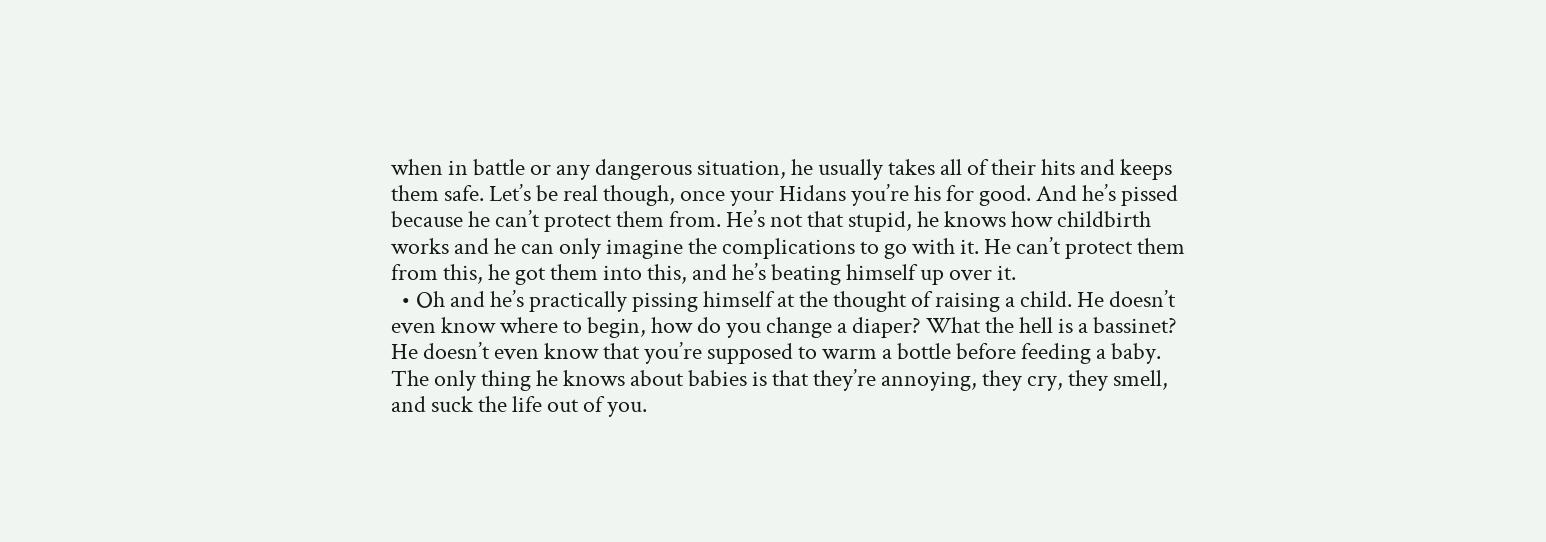when in battle or any dangerous situation, he usually takes all of their hits and keeps them safe. Let’s be real though, once your Hidans you’re his for good. And he’s pissed because he can’t protect them from. He’s not that stupid, he knows how childbirth works and he can only imagine the complications to go with it. He can’t protect them from this, he got them into this, and he’s beating himself up over it.
  • Oh and he’s practically pissing himself at the thought of raising a child. He doesn’t even know where to begin, how do you change a diaper? What the hell is a bassinet? He doesn’t even know that you’re supposed to warm a bottle before feeding a baby. The only thing he knows about babies is that they’re annoying, they cry, they smell, and suck the life out of you.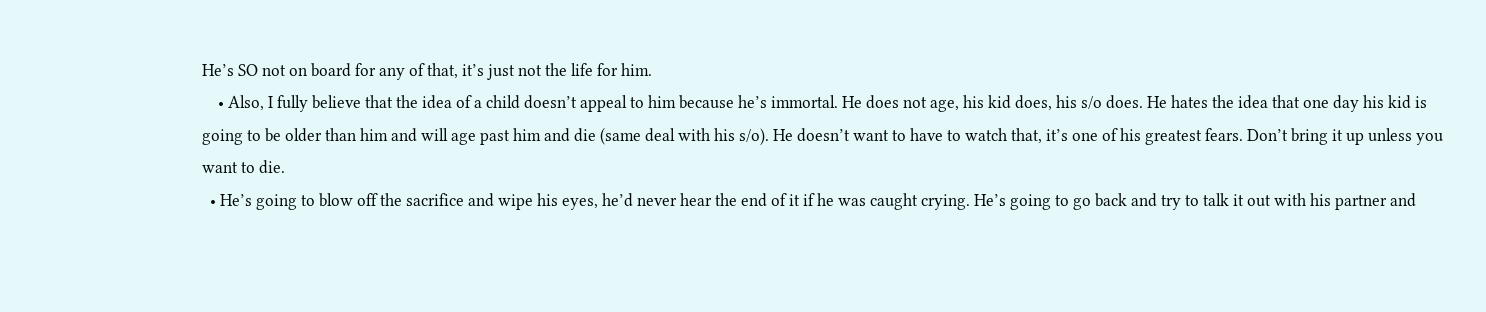He’s SO not on board for any of that, it’s just not the life for him.
    • Also, I fully believe that the idea of a child doesn’t appeal to him because he’s immortal. He does not age, his kid does, his s/o does. He hates the idea that one day his kid is going to be older than him and will age past him and die (same deal with his s/o). He doesn’t want to have to watch that, it’s one of his greatest fears. Don’t bring it up unless you want to die.
  • He’s going to blow off the sacrifice and wipe his eyes, he’d never hear the end of it if he was caught crying. He’s going to go back and try to talk it out with his partner and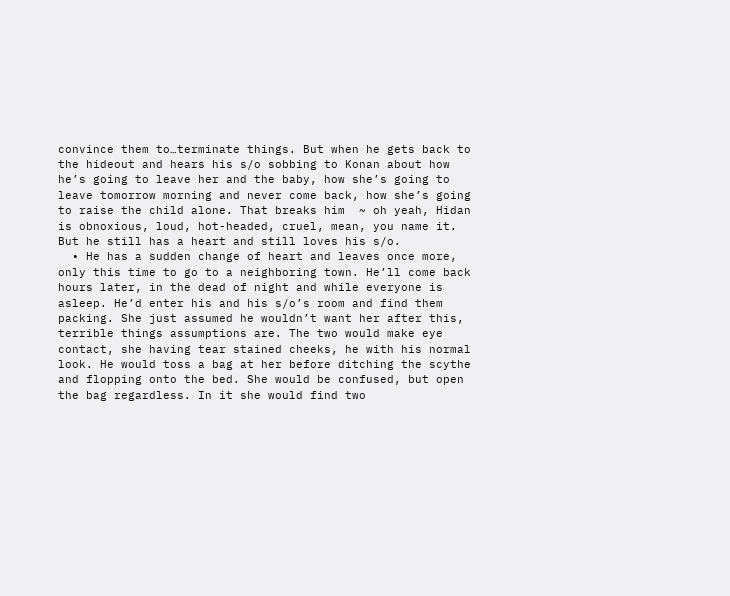convince them to…terminate things. But when he gets back to the hideout and hears his s/o sobbing to Konan about how he’s going to leave her and the baby, how she’s going to leave tomorrow morning and never come back, how she’s going to raise the child alone. That breaks him  ~ oh yeah, Hidan is obnoxious, loud, hot-headed, cruel, mean, you name it. But he still has a heart and still loves his s/o.
  • He has a sudden change of heart and leaves once more, only this time to go to a neighboring town. He’ll come back hours later, in the dead of night and while everyone is asleep. He’d enter his and his s/o’s room and find them packing. She just assumed he wouldn’t want her after this, terrible things assumptions are. The two would make eye contact, she having tear stained cheeks, he with his normal look. He would toss a bag at her before ditching the scythe and flopping onto the bed. She would be confused, but open the bag regardless. In it she would find two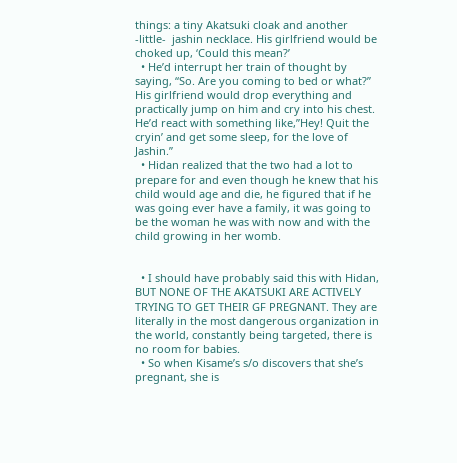things: a tiny Akatsuki cloak and another -little-  jashin necklace. His girlfriend would be choked up, ‘Could this mean?’
  • He’d interrupt her train of thought by saying, “So. Are you coming to bed or what?” His girlfriend would drop everything and practically jump on him and cry into his chest. He’d react with something like,”Hey! Quit the cryin’ and get some sleep, for the love of Jashin.”
  • Hidan realized that the two had a lot to prepare for and even though he knew that his child would age and die, he figured that if he was going ever have a family, it was going to be the woman he was with now and with the child growing in her womb.


  • I should have probably said this with Hidan, BUT NONE OF THE AKATSUKI ARE ACTIVELY TRYING TO GET THEIR GF PREGNANT. They are literally in the most dangerous organization in the world, constantly being targeted, there is no room for babies.
  • So when Kisame’s s/o discovers that she’s pregnant, she is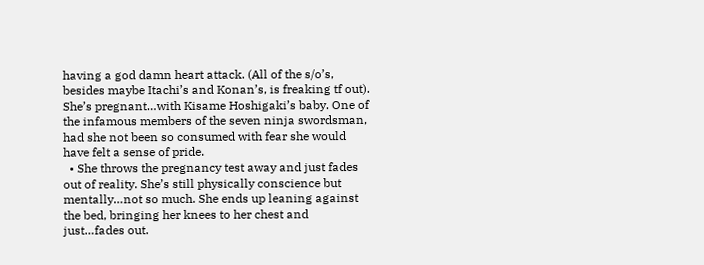having a god damn heart attack. (All of the s/o’s, besides maybe Itachi’s and Konan’s, is freaking tf out). She’s pregnant…with Kisame Hoshigaki’s baby. One of the infamous members of the seven ninja swordsman, had she not been so consumed with fear she would have felt a sense of pride.
  • She throws the pregnancy test away and just fades out of reality. She’s still physically conscience but mentally…not so much. She ends up leaning against the bed, bringing her knees to her chest and just…fades out.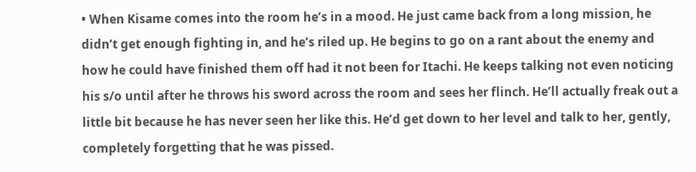• When Kisame comes into the room he’s in a mood. He just came back from a long mission, he didn’t get enough fighting in, and he’s riled up. He begins to go on a rant about the enemy and how he could have finished them off had it not been for Itachi. He keeps talking not even noticing his s/o until after he throws his sword across the room and sees her flinch. He’ll actually freak out a little bit because he has never seen her like this. He’d get down to her level and talk to her, gently, completely forgetting that he was pissed.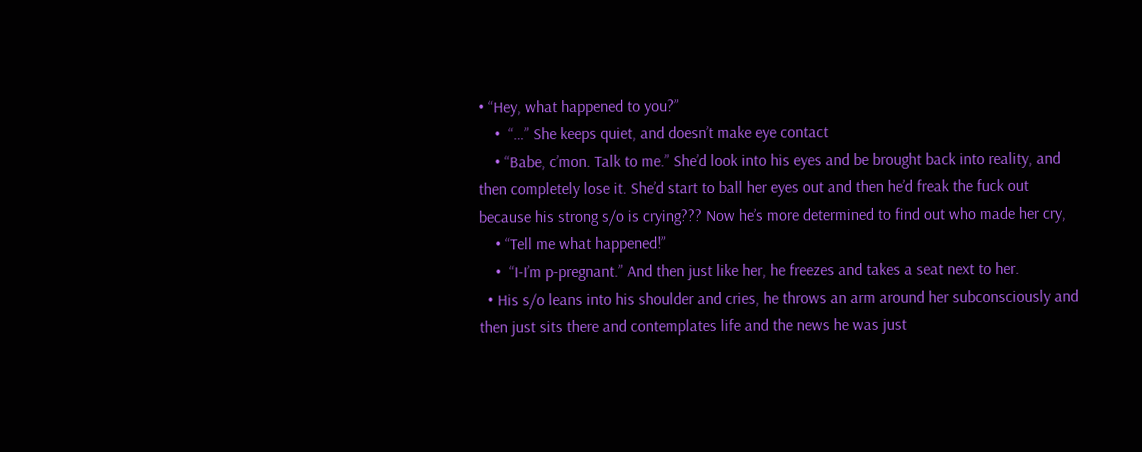• “Hey, what happened to you?”
    •  “…” She keeps quiet, and doesn’t make eye contact
    • “Babe, c’mon. Talk to me.” She’d look into his eyes and be brought back into reality, and then completely lose it. She’d start to ball her eyes out and then he’d freak the fuck out because his strong s/o is crying??? Now he’s more determined to find out who made her cry,
    • “Tell me what happened!”
    •  “I-I’m p-pregnant.” And then just like her, he freezes and takes a seat next to her.
  • His s/o leans into his shoulder and cries, he throws an arm around her subconsciously and then just sits there and contemplates life and the news he was just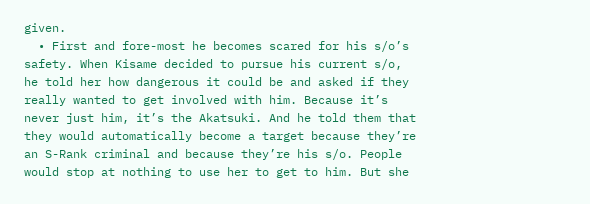given.
  • First and fore-most he becomes scared for his s/o’s safety. When Kisame decided to pursue his current s/o, he told her how dangerous it could be and asked if they really wanted to get involved with him. Because it’s never just him, it’s the Akatsuki. And he told them that they would automatically become a target because they’re an S-Rank criminal and because they’re his s/o. People would stop at nothing to use her to get to him. But she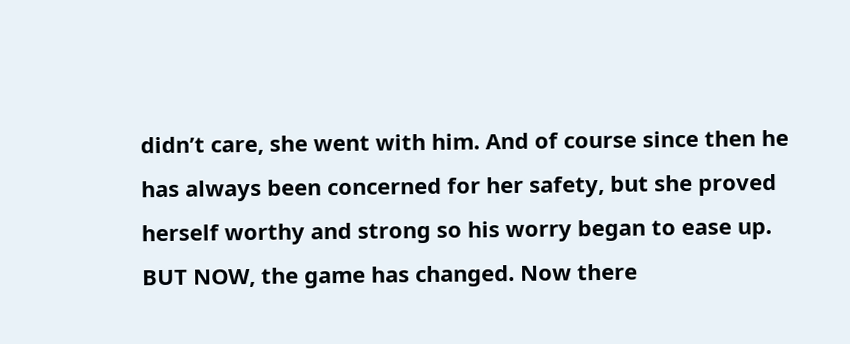didn’t care, she went with him. And of course since then he has always been concerned for her safety, but she proved herself worthy and strong so his worry began to ease up. BUT NOW, the game has changed. Now there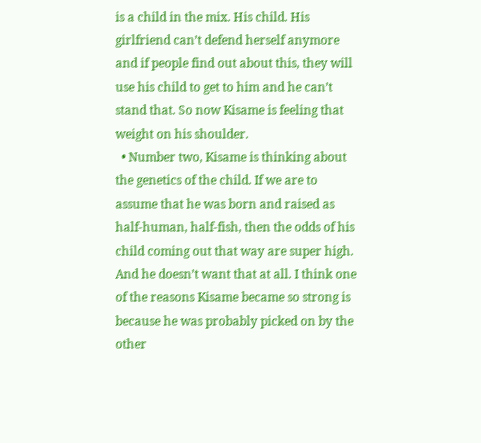is a child in the mix. His child. His girlfriend can’t defend herself anymore and if people find out about this, they will use his child to get to him and he can’t stand that. So now Kisame is feeling that weight on his shoulder.
  • Number two, Kisame is thinking about the genetics of the child. If we are to assume that he was born and raised as half-human, half-fish, then the odds of his child coming out that way are super high. And he doesn’t want that at all. I think one of the reasons Kisame became so strong is because he was probably picked on by the other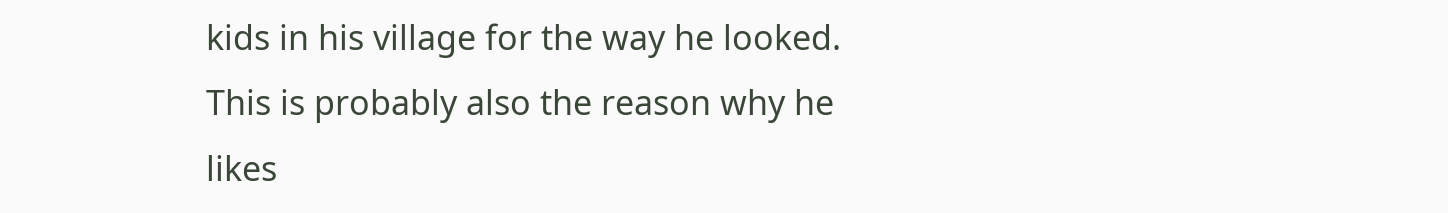kids in his village for the way he looked. This is probably also the reason why he likes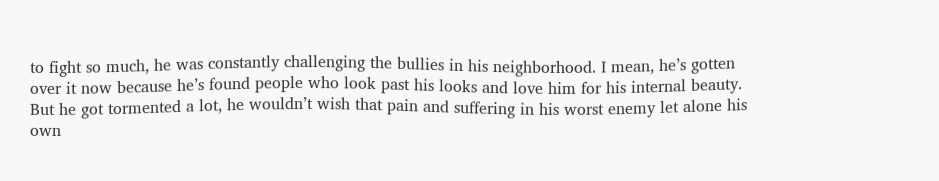to fight so much, he was constantly challenging the bullies in his neighborhood. I mean, he’s gotten over it now because he’s found people who look past his looks and love him for his internal beauty. But he got tormented a lot, he wouldn’t wish that pain and suffering in his worst enemy let alone his own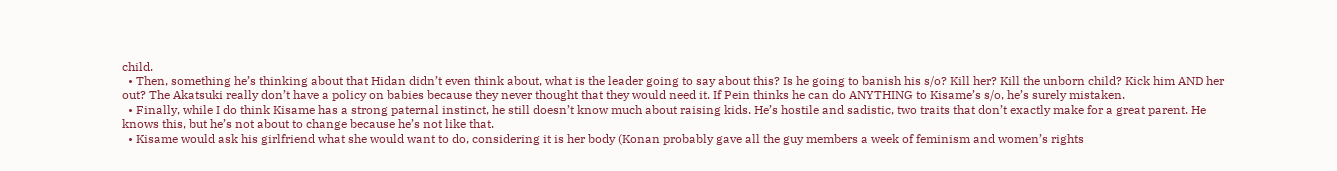child.
  • Then, something he’s thinking about that Hidan didn’t even think about, what is the leader going to say about this? Is he going to banish his s/o? Kill her? Kill the unborn child? Kick him AND her out? The Akatsuki really don’t have a policy on babies because they never thought that they would need it. If Pein thinks he can do ANYTHING to Kisame’s s/o, he’s surely mistaken.
  • Finally, while I do think Kisame has a strong paternal instinct, he still doesn’t know much about raising kids. He’s hostile and sadistic, two traits that don’t exactly make for a great parent. He knows this, but he’s not about to change because he’s not like that.
  • Kisame would ask his girlfriend what she would want to do, considering it is her body (Konan probably gave all the guy members a week of feminism and women’s rights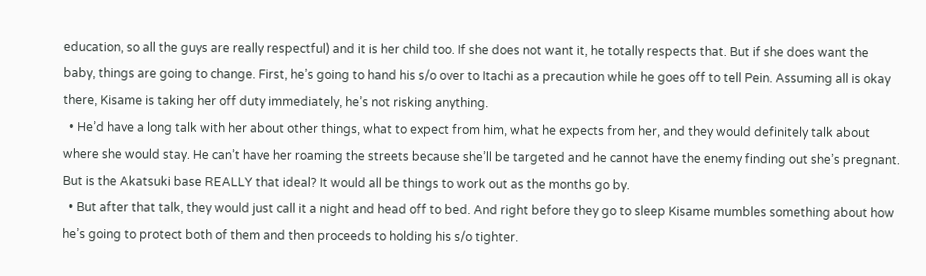education, so all the guys are really respectful) and it is her child too. If she does not want it, he totally respects that. But if she does want the baby, things are going to change. First, he’s going to hand his s/o over to Itachi as a precaution while he goes off to tell Pein. Assuming all is okay there, Kisame is taking her off duty immediately, he’s not risking anything.
  • He’d have a long talk with her about other things, what to expect from him, what he expects from her, and they would definitely talk about where she would stay. He can’t have her roaming the streets because she’ll be targeted and he cannot have the enemy finding out she’s pregnant. But is the Akatsuki base REALLY that ideal? It would all be things to work out as the months go by.
  • But after that talk, they would just call it a night and head off to bed. And right before they go to sleep Kisame mumbles something about how he’s going to protect both of them and then proceeds to holding his s/o tighter.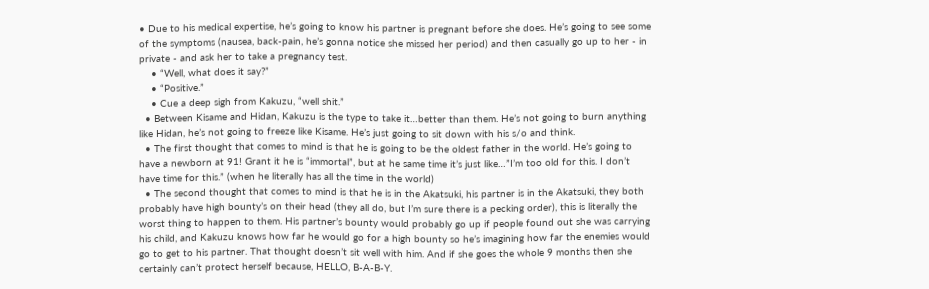• Due to his medical expertise, he’s going to know his partner is pregnant before she does. He’s going to see some of the symptoms (nausea, back-pain, he’s gonna notice she missed her period) and then casually go up to her - in private - and ask her to take a pregnancy test.
    • “Well, what does it say?”
    • “Positive.”
    • Cue a deep sigh from Kakuzu, “well shit.”
  • Between Kisame and Hidan, Kakuzu is the type to take it…better than them. He’s not going to burn anything like Hidan, he’s not going to freeze like Kisame. He’s just going to sit down with his s/o and think.
  • The first thought that comes to mind is that he is going to be the oldest father in the world. He’s going to have a newborn at 91! Grant it he is “immortal”, but at he same time it’s just like…”I’m too old for this. I don’t have time for this.” (when he literally has all the time in the world)
  • The second thought that comes to mind is that he is in the Akatsuki, his partner is in the Akatsuki, they both probably have high bounty’s on their head (they all do, but I’m sure there is a pecking order), this is literally the worst thing to happen to them. His partner’s bounty would probably go up if people found out she was carrying his child, and Kakuzu knows how far he would go for a high bounty so he’s imagining how far the enemies would go to get to his partner. That thought doesn’t sit well with him. And if she goes the whole 9 months then she certainly can’t protect herself because, HELLO, B-A-B-Y.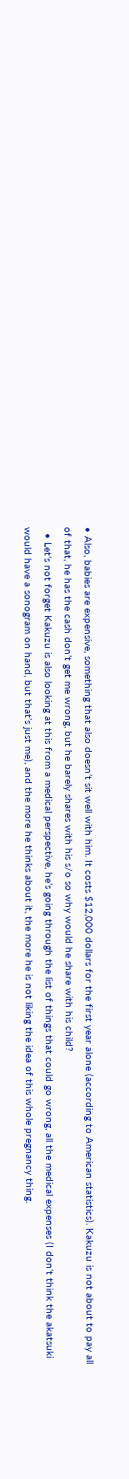• Also, babies are expensive, something that also doesn’t sit well with him. It costs $12,000 dollars for the first year alone (according to American statistics). Kakuzu is not about to pay all of that, he has the cash don’t get me wrong, but he barely shares with his s/o so why would he share with his child?
  • Let’s not forget Kakuzu is also looking at this from a medical perspective, he’s going through the list of things that could go wrong, all the medical expenses (I don’t think the akatsuki would have a sonogram on hand, but that’s just me), and the more he thinks about it, the more he is not liking the idea of this whole pregnancy thing.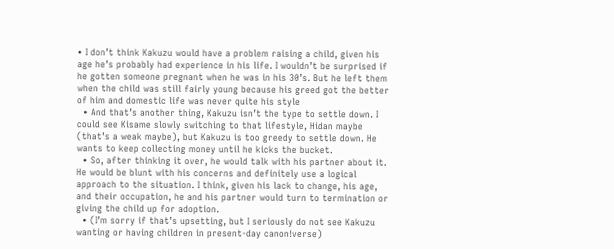• I don’t think Kakuzu would have a problem raising a child, given his age he’s probably had experience in his life. I wouldn’t be surprised if he gotten someone pregnant when he was in his 30’s. But he left them when the child was still fairly young because his greed got the better of him and domestic life was never quite his style
  • And that’s another thing, Kakuzu isn’t the type to settle down. I could see Kisame slowly switching to that lifestyle, Hidan maybe (that’s a weak maybe), but Kakuzu is too greedy to settle down. He wants to keep collecting money until he kicks the bucket.
  • So, after thinking it over, he would talk with his partner about it. He would be blunt with his concerns and definitely use a logical approach to the situation. I think, given his lack to change, his age, and their occupation, he and his partner would turn to termination or giving the child up for adoption.
  • (I’m sorry if that’s upsetting, but I seriously do not see Kakuzu wanting or having children in present-day canon!verse)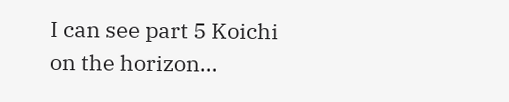I can see part 5 Koichi on the horizon…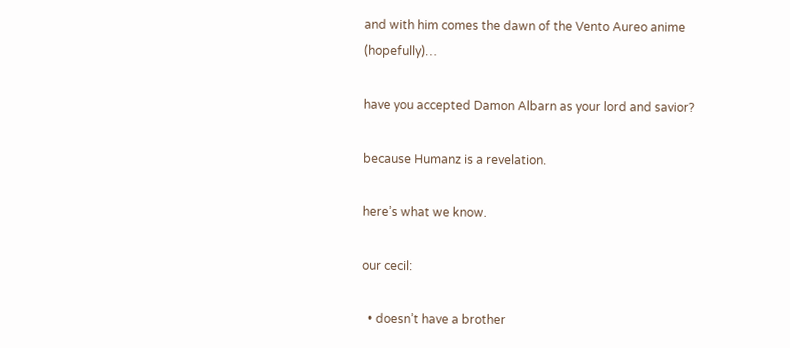and with him comes the dawn of the Vento Aureo anime (hopefully)…

have you accepted Damon Albarn as your lord and savior?

because Humanz is a revelation.

here’s what we know.

our cecil:

  • doesn’t have a brother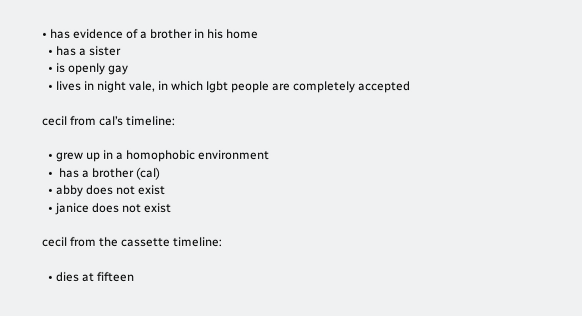• has evidence of a brother in his home
  • has a sister
  • is openly gay
  • lives in night vale, in which lgbt people are completely accepted

cecil from cal’s timeline:

  • grew up in a homophobic environment
  •  has a brother (cal)
  • abby does not exist
  • janice does not exist

cecil from the cassette timeline:

  • dies at fifteen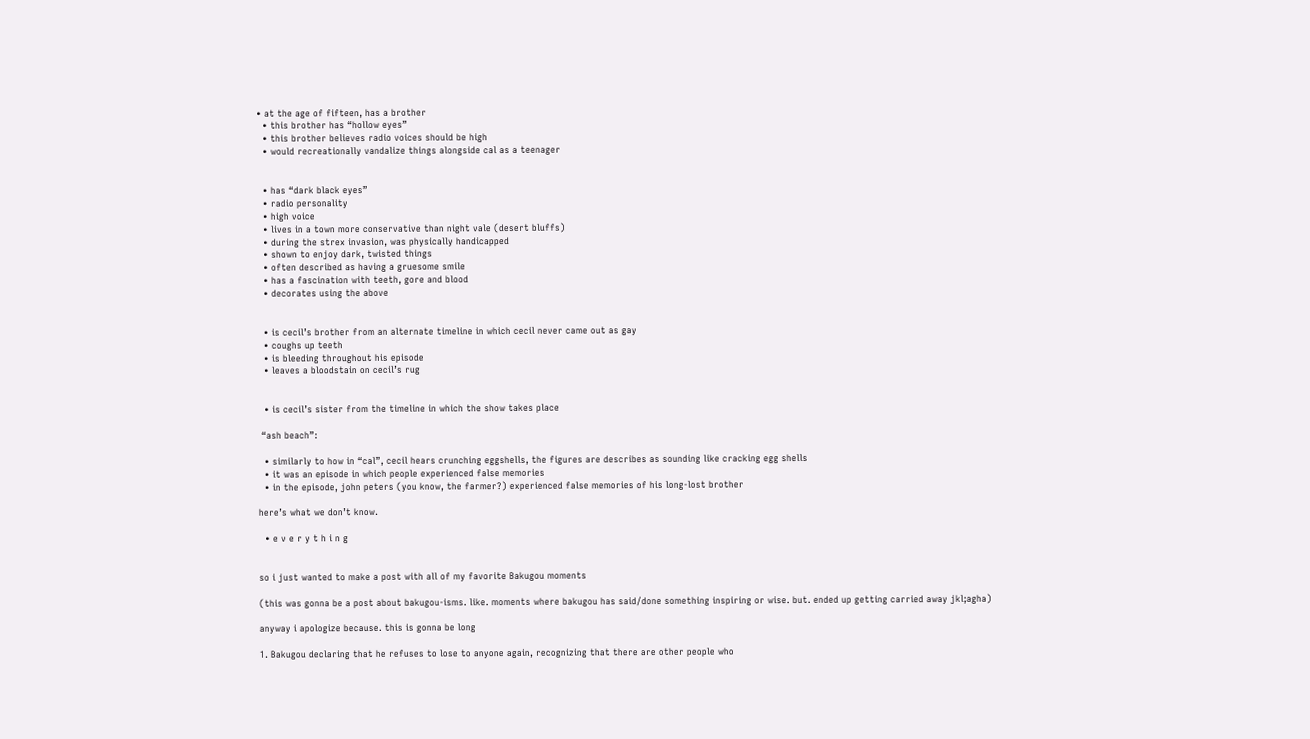• at the age of fifteen, has a brother
  • this brother has “hollow eyes”
  • this brother believes radio voices should be high
  • would recreationally vandalize things alongside cal as a teenager


  • has “dark black eyes”
  • radio personality
  • high voice
  • lives in a town more conservative than night vale (desert bluffs)
  • during the strex invasion, was physically handicapped
  • shown to enjoy dark, twisted things
  • often described as having a gruesome smile
  • has a fascination with teeth, gore and blood
  • decorates using the above


  • is cecil’s brother from an alternate timeline in which cecil never came out as gay
  • coughs up teeth
  • is bleeding throughout his episode
  • leaves a bloodstain on cecil’s rug


  • is cecil’s sister from the timeline in which the show takes place

 “ash beach”:

  • similarly to how in “cal”, cecil hears crunching eggshells, the figures are describes as sounding like cracking egg shells
  • it was an episode in which people experienced false memories
  • in the episode, john peters (you know, the farmer?) experienced false memories of his long-lost brother

here’s what we don’t know.

  • e v e r y t h i n g


so i just wanted to make a post with all of my favorite Bakugou moments

(this was gonna be a post about bakugou-isms. like. moments where bakugou has said/done something inspiring or wise. but. ended up getting carried away jkl;agha)

anyway i apologize because. this is gonna be long

1. Bakugou declaring that he refuses to lose to anyone again, recognizing that there are other people who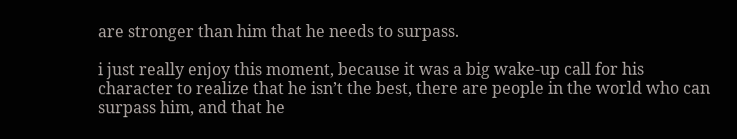are stronger than him that he needs to surpass.

i just really enjoy this moment, because it was a big wake-up call for his character to realize that he isn’t the best, there are people in the world who can surpass him, and that he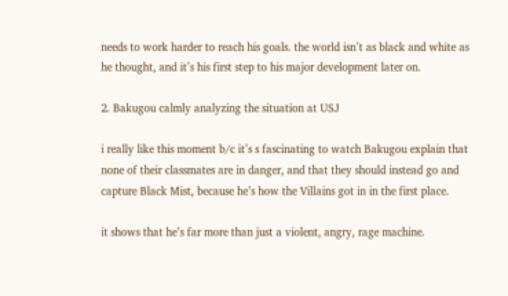needs to work harder to reach his goals. the world isn’t as black and white as he thought, and it’s his first step to his major development later on.

2. Bakugou calmly analyzing the situation at USJ

i really like this moment b/c it’s s fascinating to watch Bakugou explain that none of their classmates are in danger, and that they should instead go and capture Black Mist, because he’s how the Villains got in in the first place.

it shows that he’s far more than just a violent, angry, rage machine.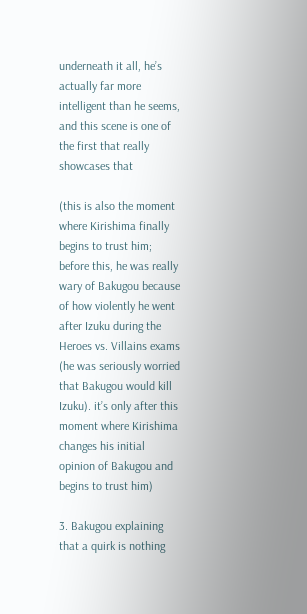underneath it all, he’s actually far more intelligent than he seems, and this scene is one of the first that really showcases that

(this is also the moment where Kirishima finally begins to trust him; before this, he was really wary of Bakugou because of how violently he went after Izuku during the Heroes vs. Villains exams (he was seriously worried that Bakugou would kill Izuku). it’s only after this moment where Kirishima changes his initial opinion of Bakugou and begins to trust him)

3. Bakugou explaining that a quirk is nothing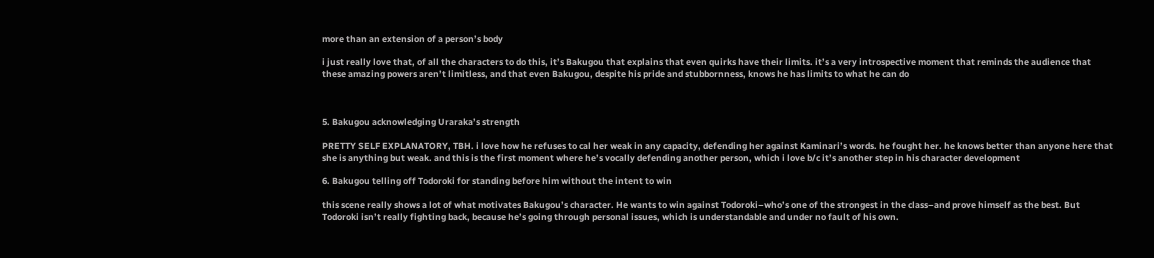more than an extension of a person’s body

i just really love that, of all the characters to do this, it’s Bakugou that explains that even quirks have their limits. it’s a very introspective moment that reminds the audience that these amazing powers aren’t limitless, and that even Bakugou, despite his pride and stubbornness, knows he has limits to what he can do



5. Bakugou acknowledging Uraraka’s strength

PRETTY SELF EXPLANATORY, TBH. i love how he refuses to cal her weak in any capacity, defending her against Kaminari’s words. he fought her. he knows better than anyone here that she is anything but weak. and this is the first moment where he’s vocally defending another person, which i love b/c it’s another step in his character development

6. Bakugou telling off Todoroki for standing before him without the intent to win

this scene really shows a lot of what motivates Bakugou’s character. He wants to win against Todoroki–who’s one of the strongest in the class–and prove himself as the best. But Todoroki isn’t really fighting back, because he’s going through personal issues, which is understandable and under no fault of his own.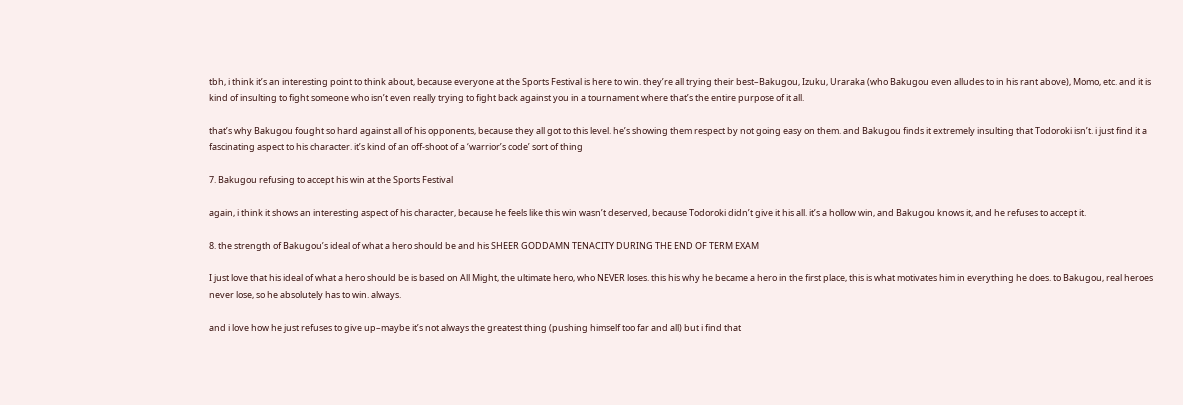tbh, i think it’s an interesting point to think about, because everyone at the Sports Festival is here to win. they’re all trying their best–Bakugou, Izuku, Uraraka (who Bakugou even alludes to in his rant above), Momo, etc. and it is kind of insulting to fight someone who isn’t even really trying to fight back against you in a tournament where that’s the entire purpose of it all.

that’s why Bakugou fought so hard against all of his opponents, because they all got to this level. he’s showing them respect by not going easy on them. and Bakugou finds it extremely insulting that Todoroki isn’t. i just find it a fascinating aspect to his character. it’s kind of an off-shoot of a ‘warrior’s code’ sort of thing

7. Bakugou refusing to accept his win at the Sports Festival

again, i think it shows an interesting aspect of his character, because he feels like this win wasn’t deserved, because Todoroki didn’t give it his all. it’s a hollow win, and Bakugou knows it, and he refuses to accept it.

8. the strength of Bakugou’s ideal of what a hero should be and his SHEER GODDAMN TENACITY DURING THE END OF TERM EXAM

I just love that his ideal of what a hero should be is based on All Might, the ultimate hero, who NEVER loses. this his why he became a hero in the first place, this is what motivates him in everything he does. to Bakugou, real heroes never lose, so he absolutely has to win. always.

and i love how he just refuses to give up–maybe it’s not always the greatest thing (pushing himself too far and all) but i find that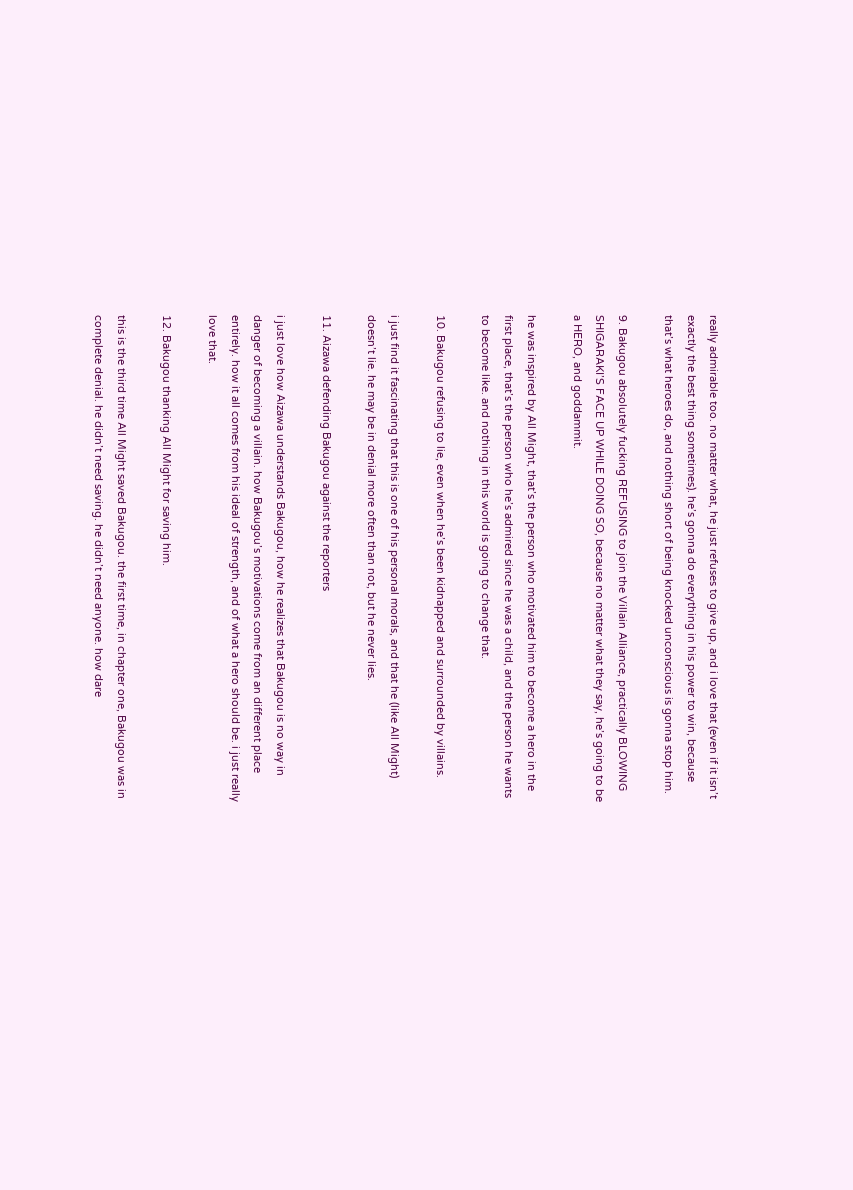really admirable too. no matter what, he just refuses to give up, and i love that (even if it isn’t exactly the best thing sometimes). he’s gonna do everything in his power to win, because that’s what heroes do, and nothing short of being knocked unconscious is gonna stop him.

9. Bakugou absolutely fucking REFUSING to join the Villain Alliance, practically BLOWING SHIGARAKI’S FACE UP WHILE DOING SO, because no matter what they say, he’s going to be a HERO, and goddammit.

he was inspired by All Might, that’s the person who motivated him to become a hero in the first place, that’s the person who he’s admired since he was a child, and the person he wants to become like. and nothing in this world is going to change that.

10. Bakugou refusing to lie, even when he’s been kidnapped and surrounded by villains.

i just find it fascinating that this is one of his personal morals, and that he (like All Might) doesn’t lie. he may be in denial more often than not, but he never lies.

11. Aizawa defending Bakugou against the reporters

i just love how Aizawa understands Bakugou, how he realizes that Bakugou is no way in danger of becoming a villain. how Bakugou’s motivations come from an different place entirely. how it all comes from his ideal of strength, and of what a hero should be. i just really love that.

12. Bakugou thanking All Might for saving him.

this is the third time All Might saved Bakugou. the first time, in chapter one, Bakugou was in complete denial. he didn’t need saving. he didn’t need anyone. how dare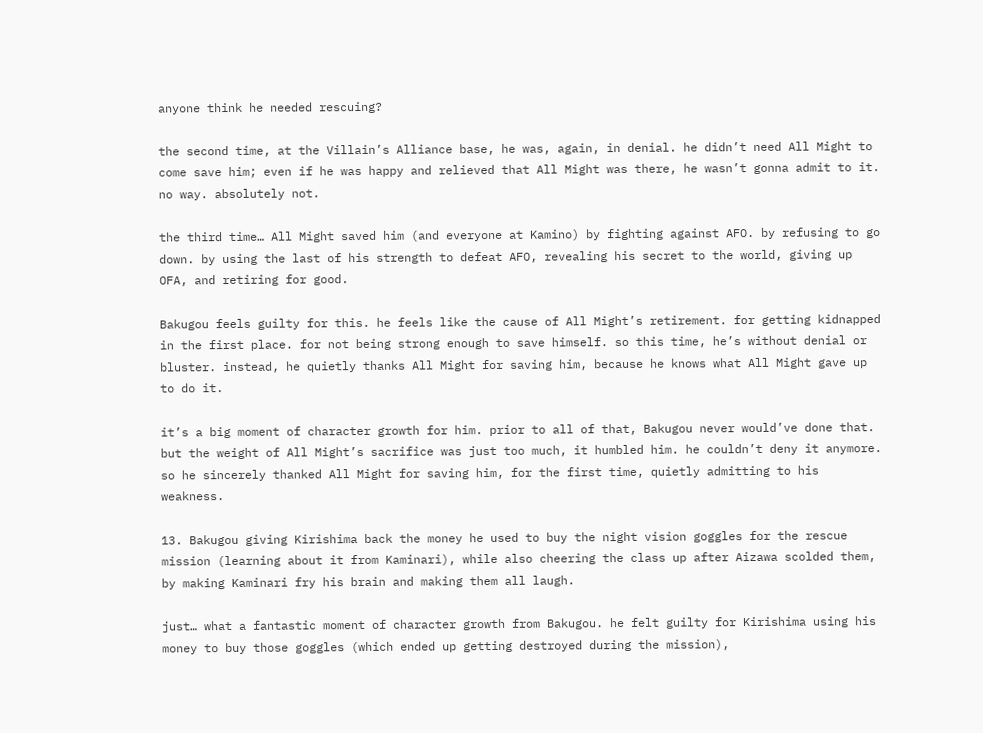anyone think he needed rescuing?

the second time, at the Villain’s Alliance base, he was, again, in denial. he didn’t need All Might to come save him; even if he was happy and relieved that All Might was there, he wasn’t gonna admit to it. no way. absolutely not.

the third time… All Might saved him (and everyone at Kamino) by fighting against AFO. by refusing to go down. by using the last of his strength to defeat AFO, revealing his secret to the world, giving up OFA, and retiring for good.

Bakugou feels guilty for this. he feels like the cause of All Might’s retirement. for getting kidnapped in the first place. for not being strong enough to save himself. so this time, he’s without denial or bluster. instead, he quietly thanks All Might for saving him, because he knows what All Might gave up to do it.

it’s a big moment of character growth for him. prior to all of that, Bakugou never would’ve done that. but the weight of All Might’s sacrifice was just too much, it humbled him. he couldn’t deny it anymore. so he sincerely thanked All Might for saving him, for the first time, quietly admitting to his weakness.

13. Bakugou giving Kirishima back the money he used to buy the night vision goggles for the rescue mission (learning about it from Kaminari), while also cheering the class up after Aizawa scolded them, by making Kaminari fry his brain and making them all laugh.

just… what a fantastic moment of character growth from Bakugou. he felt guilty for Kirishima using his money to buy those goggles (which ended up getting destroyed during the mission),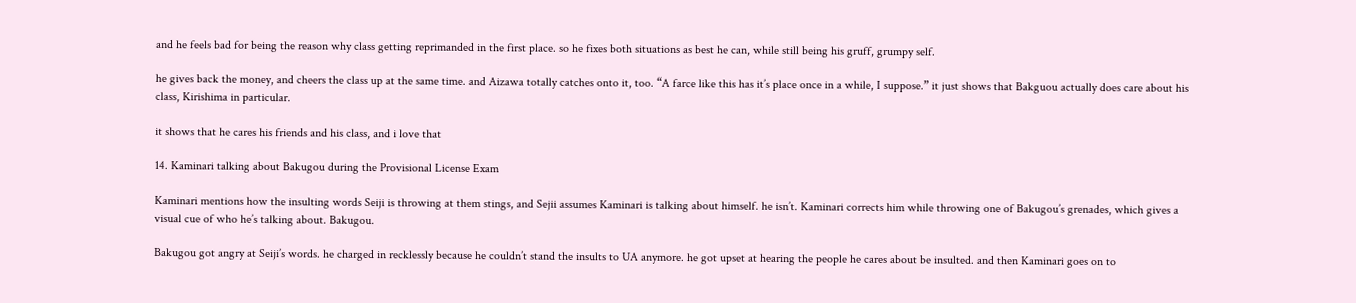and he feels bad for being the reason why class getting reprimanded in the first place. so he fixes both situations as best he can, while still being his gruff, grumpy self.

he gives back the money, and cheers the class up at the same time. and Aizawa totally catches onto it, too. “A farce like this has it’s place once in a while, I suppose.” it just shows that Bakguou actually does care about his class, Kirishima in particular.

it shows that he cares his friends and his class, and i love that

14. Kaminari talking about Bakugou during the Provisional License Exam

Kaminari mentions how the insulting words Seiji is throwing at them stings, and Sejii assumes Kaminari is talking about himself. he isn’t. Kaminari corrects him while throwing one of Bakugou’s grenades, which gives a visual cue of who he’s talking about. Bakugou.

Bakugou got angry at Seiji’s words. he charged in recklessly because he couldn’t stand the insults to UA anymore. he got upset at hearing the people he cares about be insulted. and then Kaminari goes on to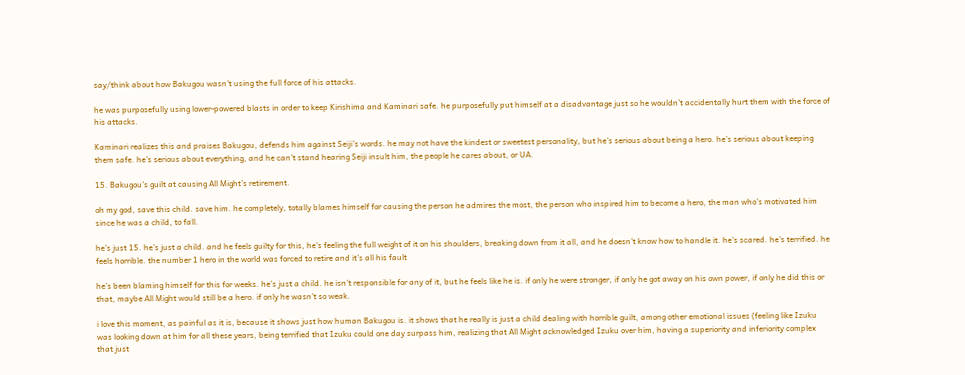say/think about how Bakugou wasn’t using the full force of his attacks.

he was purposefully using lower-powered blasts in order to keep Kirishima and Kaminari safe. he purposefully put himself at a disadvantage just so he wouldn’t accidentally hurt them with the force of his attacks.

Kaminari realizes this and praises Bakugou, defends him against Seiji’s words. he may not have the kindest or sweetest personality, but he’s serious about being a hero. he’s serious about keeping them safe. he’s serious about everything, and he can’t stand hearing Seiji insult him, the people he cares about, or UA.

15. Bakugou’s guilt at causing All Might’s retirement.

oh my god, save this child. save him. he completely, totally blames himself for causing the person he admires the most, the person who inspired him to become a hero, the man who’s motivated him since he was a child, to fall.

he’s just 15. he’s just a child. and he feels guilty for this, he’s feeling the full weight of it on his shoulders, breaking down from it all, and he doesn’t know how to handle it. he’s scared. he’s terrified. he feels horrible. the number 1 hero in the world was forced to retire and it’s all his fault

he’s been blaming himself for this for weeks. he’s just a child. he isn’t responsible for any of it, but he feels like he is. if only he were stronger, if only he got away on his own power, if only he did this or that, maybe All Might would still be a hero. if only he wasn’t so weak.

i love this moment, as painful as it is, because it shows just how human Bakugou is. it shows that he really is just a child dealing with horrible guilt, among other emotional issues (feeling like Izuku was looking down at him for all these years, being terrified that Izuku could one day surpass him, realizing that All Might acknowledged Izuku over him, having a superiority and inferiority complex that just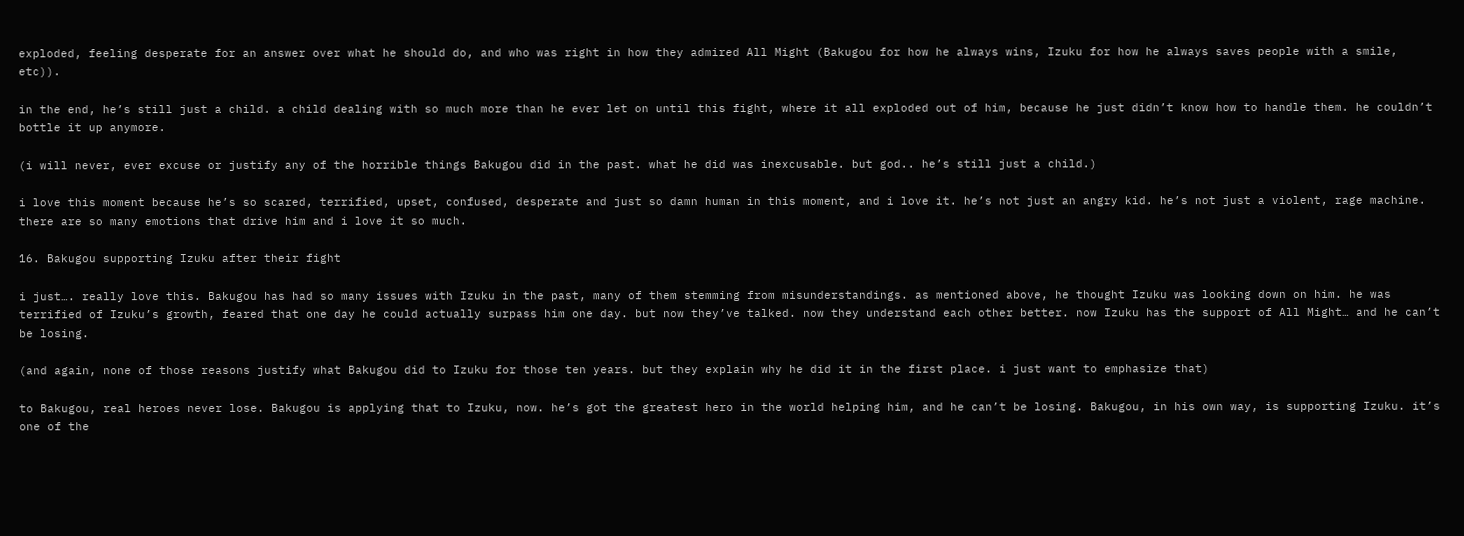exploded, feeling desperate for an answer over what he should do, and who was right in how they admired All Might (Bakugou for how he always wins, Izuku for how he always saves people with a smile, etc)).

in the end, he’s still just a child. a child dealing with so much more than he ever let on until this fight, where it all exploded out of him, because he just didn’t know how to handle them. he couldn’t bottle it up anymore.

(i will never, ever excuse or justify any of the horrible things Bakugou did in the past. what he did was inexcusable. but god.. he’s still just a child.)

i love this moment because he’s so scared, terrified, upset, confused, desperate and just so damn human in this moment, and i love it. he’s not just an angry kid. he’s not just a violent, rage machine. there are so many emotions that drive him and i love it so much.

16. Bakugou supporting Izuku after their fight

i just…. really love this. Bakugou has had so many issues with Izuku in the past, many of them stemming from misunderstandings. as mentioned above, he thought Izuku was looking down on him. he was terrified of Izuku’s growth, feared that one day he could actually surpass him one day. but now they’ve talked. now they understand each other better. now Izuku has the support of All Might… and he can’t be losing.

(and again, none of those reasons justify what Bakugou did to Izuku for those ten years. but they explain why he did it in the first place. i just want to emphasize that)

to Bakugou, real heroes never lose. Bakugou is applying that to Izuku, now. he’s got the greatest hero in the world helping him, and he can’t be losing. Bakugou, in his own way, is supporting Izuku. it’s one of the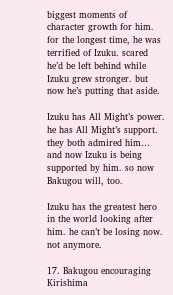biggest moments of character growth for him. for the longest time, he was terrified of Izuku. scared he’d be left behind while Izuku grew stronger. but now he’s putting that aside.

Izuku has All Might’s power. he has All Might’s support. they both admired him… and now Izuku is being supported by him. so now Bakugou will, too.

Izuku has the greatest hero in the world looking after him. he can’t be losing now. not anymore.

17. Bakugou encouraging Kirishima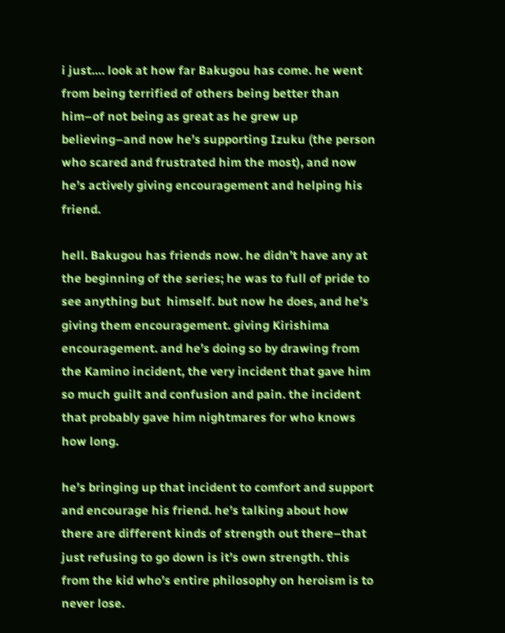i just…. look at how far Bakugou has come. he went from being terrified of others being better than him–of not being as great as he grew up believing–and now he’s supporting Izuku (the person who scared and frustrated him the most), and now he’s actively giving encouragement and helping his friend.

hell. Bakugou has friends now. he didn’t have any at the beginning of the series; he was to full of pride to see anything but  himself. but now he does, and he’s giving them encouragement. giving Kirishima encouragement. and he’s doing so by drawing from the Kamino incident, the very incident that gave him so much guilt and confusion and pain. the incident that probably gave him nightmares for who knows how long.

he’s bringing up that incident to comfort and support and encourage his friend. he’s talking about how there are different kinds of strength out there–that just refusing to go down is it’s own strength. this from the kid who’s entire philosophy on heroism is to never lose.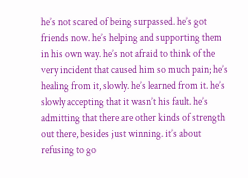he’s not scared of being surpassed. he’s got friends now. he’s helping and supporting them in his own way. he’s not afraid to think of the very incident that caused him so much pain; he’s healing from it, slowly. he’s learned from it. he’s slowly accepting that it wasn’t his fault. he’s admitting that there are other kinds of strength out there, besides just winning. it’s about refusing to go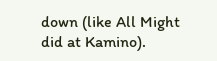down (like All Might did at Kamino).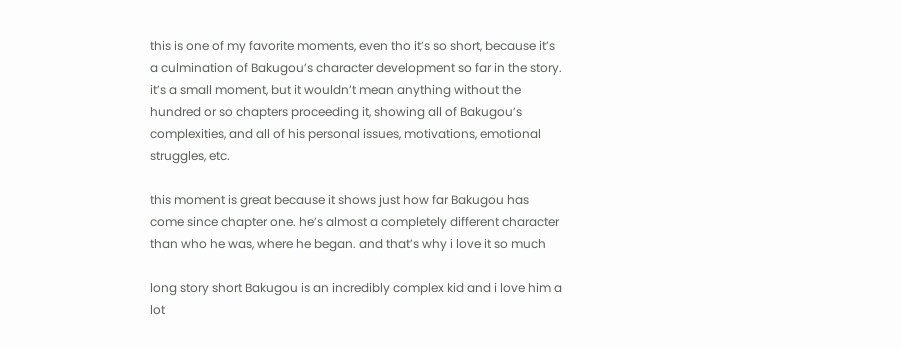this is one of my favorite moments, even tho it’s so short, because it’s a culmination of Bakugou’s character development so far in the story. it’s a small moment, but it wouldn’t mean anything without the hundred or so chapters proceeding it, showing all of Bakugou’s complexities, and all of his personal issues, motivations, emotional struggles, etc.

this moment is great because it shows just how far Bakugou has come since chapter one. he’s almost a completely different character than who he was, where he began. and that’s why i love it so much

long story short Bakugou is an incredibly complex kid and i love him a lot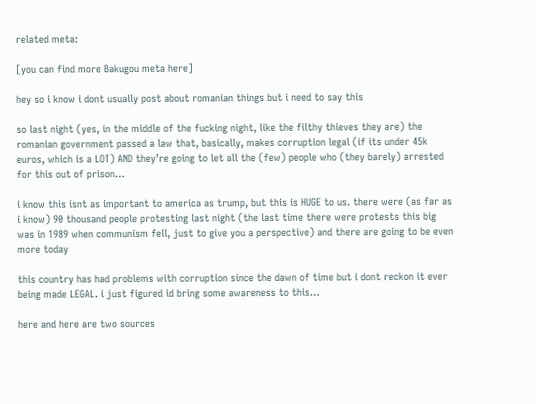related meta:

[you can find more Bakugou meta here]

hey so i know i dont usually post about romanian things but i need to say this

so last night (yes, in the middle of the fucking night, like the filthy thieves they are) the romanian government passed a law that, basically, makes corruption legal (if its under 45k euros, which is a LOT) AND they’re going to let all the (few) people who (they barely) arrested for this out of prison…

i know this isnt as important to america as trump, but this is HUGE to us. there were (as far as i know) 90 thousand people protesting last night (the last time there were protests this big was in 1989 when communism fell, just to give you a perspective) and there are going to be even more today

this country has had problems with corruption since the dawn of time but i dont reckon it ever being made LEGAL. i just figured id bring some awareness to this…

here and here are two sources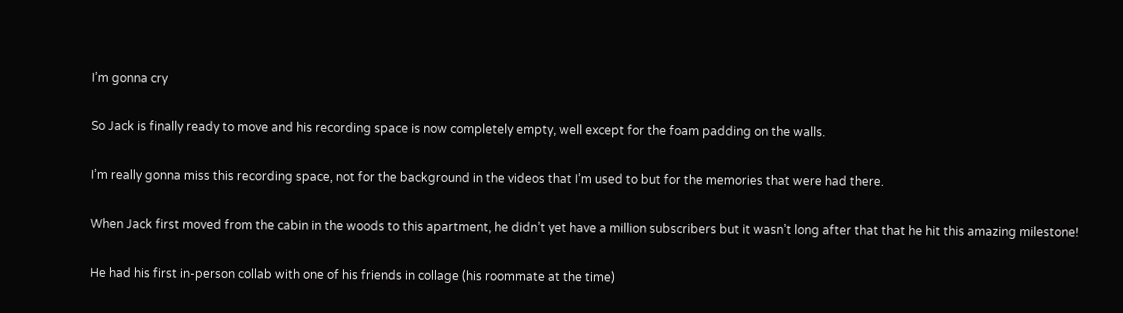I’m gonna cry

So Jack is finally ready to move and his recording space is now completely empty, well except for the foam padding on the walls.

I’m really gonna miss this recording space, not for the background in the videos that I’m used to but for the memories that were had there.

When Jack first moved from the cabin in the woods to this apartment, he didn’t yet have a million subscribers but it wasn’t long after that that he hit this amazing milestone!

He had his first in-person collab with one of his friends in collage (his roommate at the time)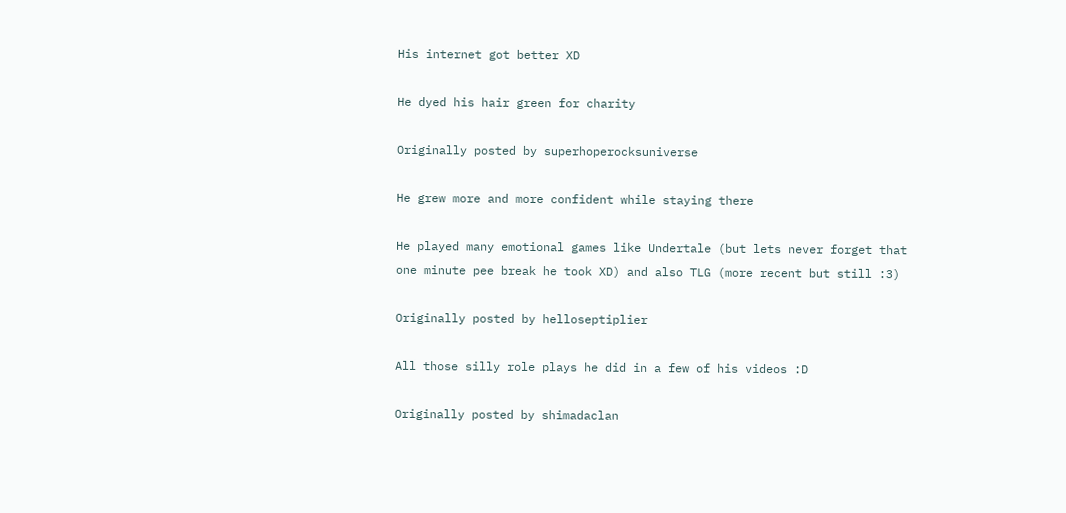His internet got better XD

He dyed his hair green for charity

Originally posted by superhoperocksuniverse

He grew more and more confident while staying there

He played many emotional games like Undertale (but lets never forget that one minute pee break he took XD) and also TLG (more recent but still :3)

Originally posted by helloseptiplier

All those silly role plays he did in a few of his videos :D

Originally posted by shimadaclan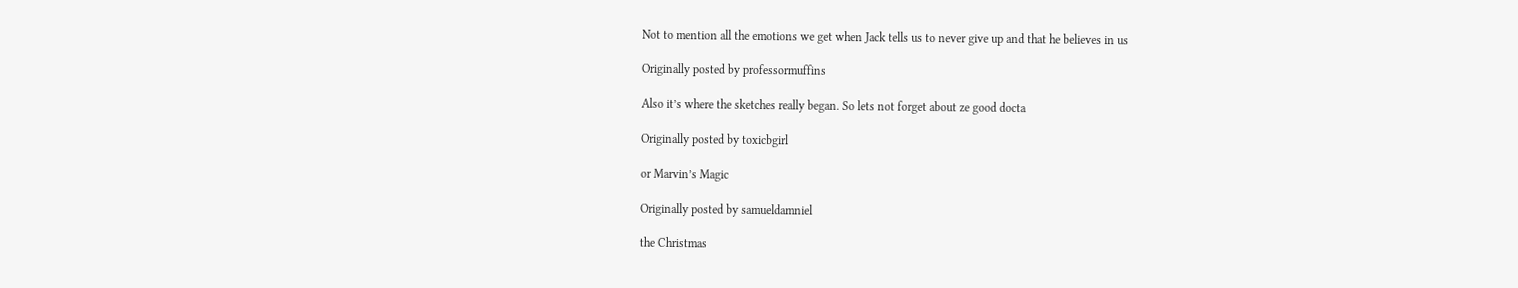Not to mention all the emotions we get when Jack tells us to never give up and that he believes in us

Originally posted by professormuffins

Also it’s where the sketches really began. So lets not forget about ze good docta

Originally posted by toxicbgirl

or Marvin’s Magic

Originally posted by samueldamniel

the Christmas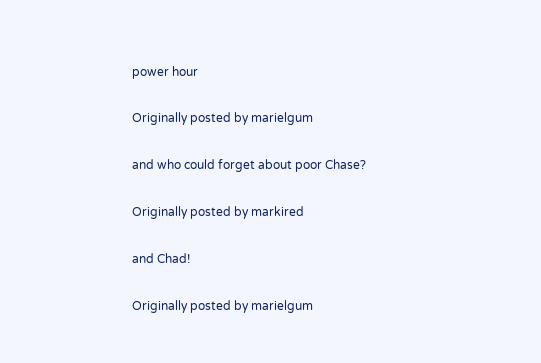power hour

Originally posted by marielgum

and who could forget about poor Chase?

Originally posted by markired

and Chad!

Originally posted by marielgum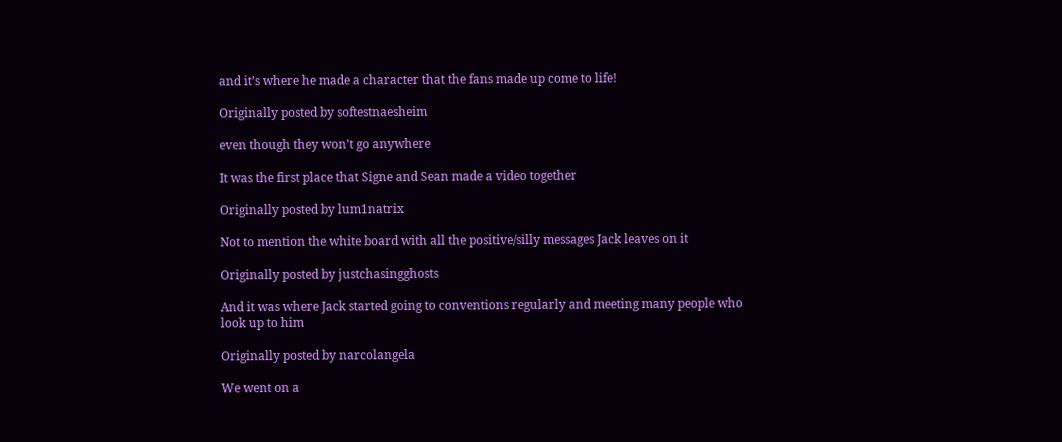and it’s where he made a character that the fans made up come to life!

Originally posted by softestnaesheim

even though they won’t go anywhere

It was the first place that Signe and Sean made a video together

Originally posted by lum1natrix

Not to mention the white board with all the positive/silly messages Jack leaves on it

Originally posted by justchasingghosts

And it was where Jack started going to conventions regularly and meeting many people who look up to him

Originally posted by narcolangela

We went on a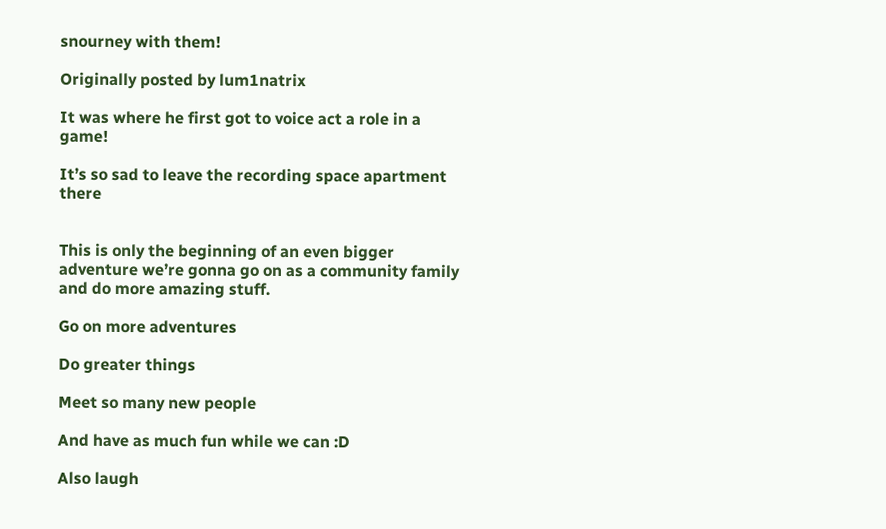snourney with them!

Originally posted by lum1natrix

It was where he first got to voice act a role in a game!

It’s so sad to leave the recording space apartment there


This is only the beginning of an even bigger adventure we’re gonna go on as a community family and do more amazing stuff.

Go on more adventures

Do greater things

Meet so many new people

And have as much fun while we can :D

Also laugh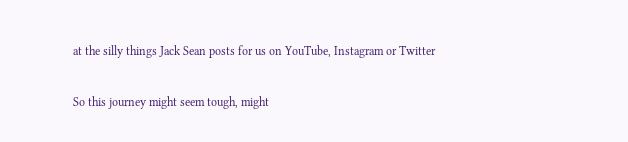at the silly things Jack Sean posts for us on YouTube, Instagram or Twitter

So this journey might seem tough, might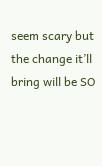seem scary but the change it’ll bring will be SO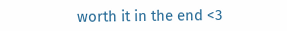worth it in the end <3